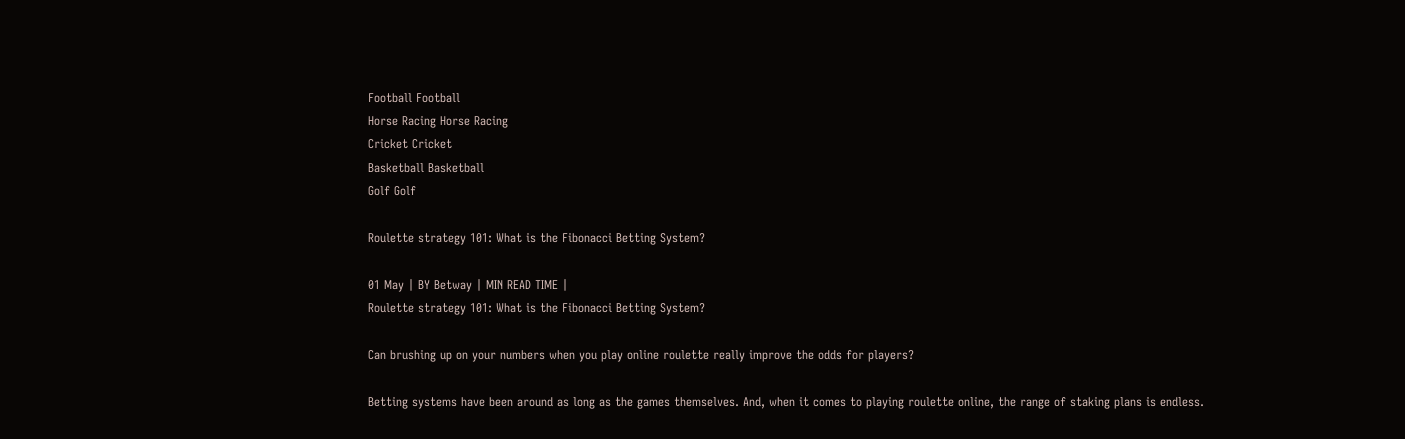Football Football
Horse Racing Horse Racing
Cricket Cricket
Basketball Basketball
Golf Golf

Roulette strategy 101: What is the Fibonacci Betting System?

01 May | BY Betway | MIN READ TIME |
Roulette strategy 101: What is the Fibonacci Betting System?

Can brushing up on your numbers when you play online roulette really improve the odds for players?

Betting systems have been around as long as the games themselves. And, when it comes to playing roulette online, the range of staking plans is endless.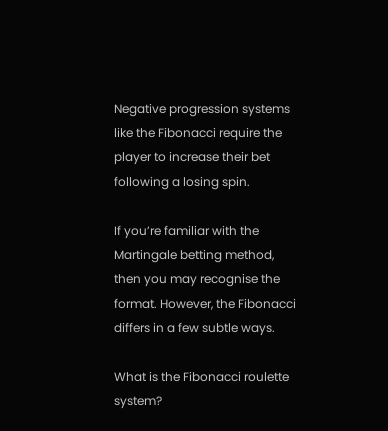Negative progression systems like the Fibonacci require the player to increase their bet following a losing spin.

If you’re familiar with the Martingale betting method, then you may recognise the format. However, the Fibonacci differs in a few subtle ways.

What is the Fibonacci roulette system?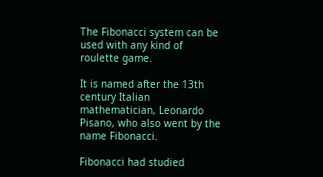The Fibonacci system can be used with any kind of roulette game.

It is named after the 13th century Italian mathematician, Leonardo Pisano, who also went by the name Fibonacci.

Fibonacci had studied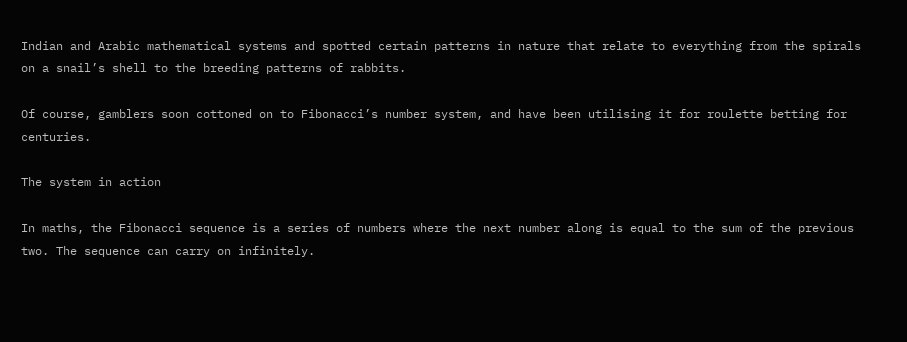Indian and Arabic mathematical systems and spotted certain patterns in nature that relate to everything from the spirals on a snail’s shell to the breeding patterns of rabbits.

Of course, gamblers soon cottoned on to Fibonacci’s number system, and have been utilising it for roulette betting for centuries.

The system in action

In maths, the Fibonacci sequence is a series of numbers where the next number along is equal to the sum of the previous two. The sequence can carry on infinitely.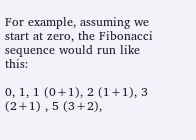For example, assuming we start at zero, the Fibonacci sequence would run like this:

0, 1, 1 (0+1), 2 (1+1), 3 (2+1) , 5 (3+2),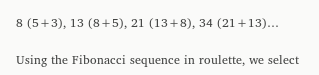8 (5+3), 13 (8+5), 21 (13+8), 34 (21+13)…

Using the Fibonacci sequence in roulette, we select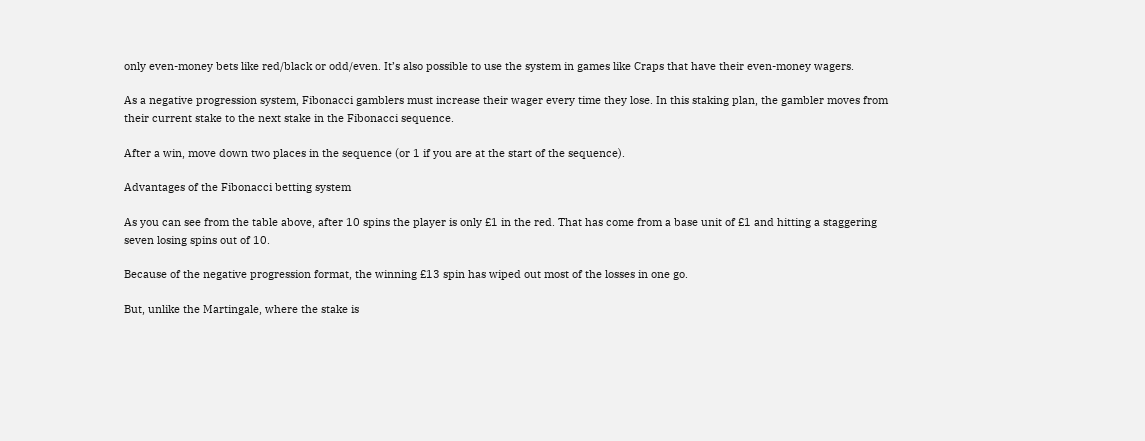only even-money bets like red/black or odd/even. It’s also possible to use the system in games like Craps that have their even-money wagers.

As a negative progression system, Fibonacci gamblers must increase their wager every time they lose. In this staking plan, the gambler moves from their current stake to the next stake in the Fibonacci sequence.

After a win, move down two places in the sequence (or 1 if you are at the start of the sequence).

Advantages of the Fibonacci betting system

As you can see from the table above, after 10 spins the player is only £1 in the red. That has come from a base unit of £1 and hitting a staggering seven losing spins out of 10.

Because of the negative progression format, the winning £13 spin has wiped out most of the losses in one go.

But, unlike the Martingale, where the stake is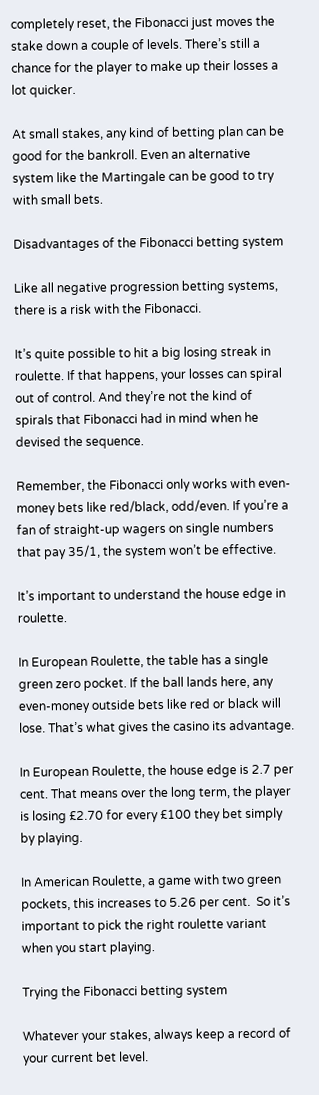completely reset, the Fibonacci just moves the stake down a couple of levels. There’s still a chance for the player to make up their losses a lot quicker.

At small stakes, any kind of betting plan can be good for the bankroll. Even an alternative system like the Martingale can be good to try with small bets.

Disadvantages of the Fibonacci betting system

Like all negative progression betting systems, there is a risk with the Fibonacci.

It’s quite possible to hit a big losing streak in roulette. If that happens, your losses can spiral out of control. And they’re not the kind of spirals that Fibonacci had in mind when he devised the sequence.

Remember, the Fibonacci only works with even-money bets like red/black, odd/even. If you’re a fan of straight-up wagers on single numbers that pay 35/1, the system won’t be effective.

It’s important to understand the house edge in roulette.

In European Roulette, the table has a single green zero pocket. If the ball lands here, any even-money outside bets like red or black will lose. That’s what gives the casino its advantage.

In European Roulette, the house edge is 2.7 per cent. That means over the long term, the player is losing £2.70 for every £100 they bet simply by playing.

In American Roulette, a game with two green pockets, this increases to 5.26 per cent.  So it’s important to pick the right roulette variant when you start playing.

Trying the Fibonacci betting system

Whatever your stakes, always keep a record of your current bet level.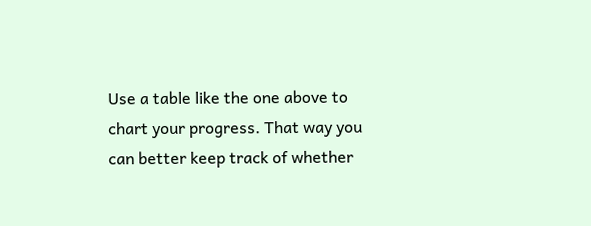Use a table like the one above to chart your progress. That way you can better keep track of whether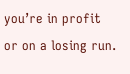you’re in profit or on a losing run.